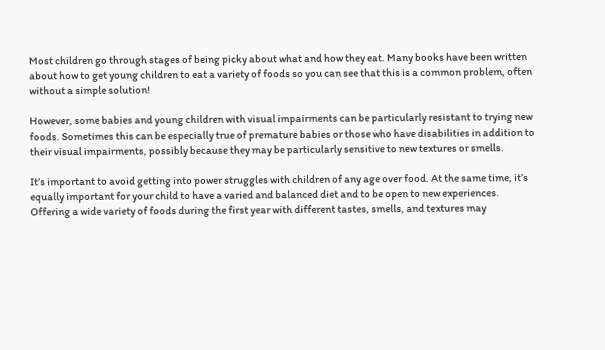Most children go through stages of being picky about what and how they eat. Many books have been written about how to get young children to eat a variety of foods so you can see that this is a common problem, often without a simple solution!

However, some babies and young children with visual impairments can be particularly resistant to trying new foods. Sometimes this can be especially true of premature babies or those who have disabilities in addition to their visual impairments, possibly because they may be particularly sensitive to new textures or smells.

It’s important to avoid getting into power struggles with children of any age over food. At the same time, it’s equally important for your child to have a varied and balanced diet and to be open to new experiences. Offering a wide variety of foods during the first year with different tastes, smells, and textures may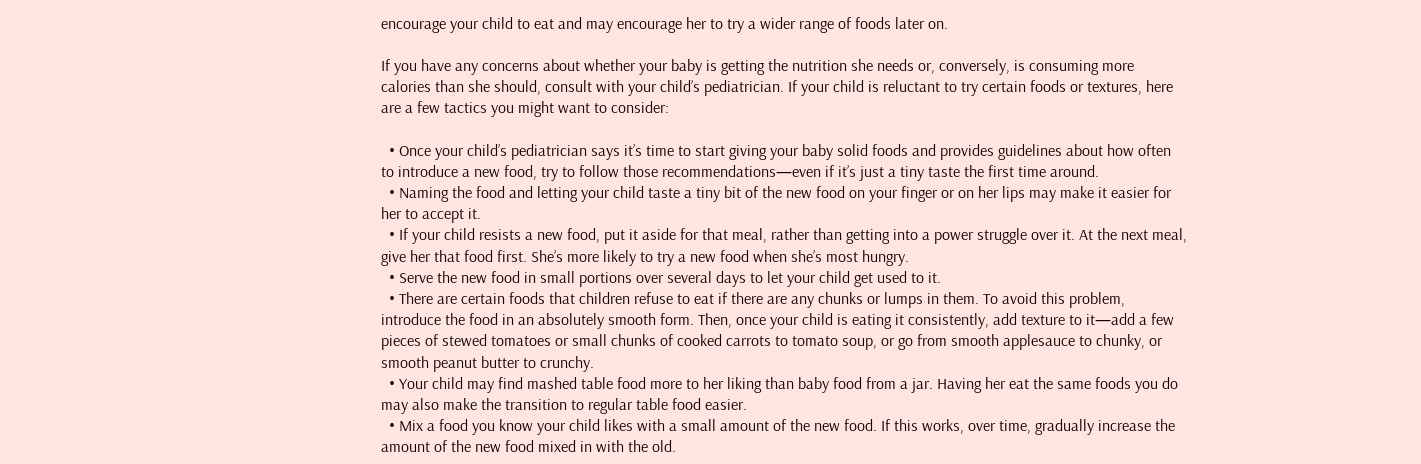encourage your child to eat and may encourage her to try a wider range of foods later on.

If you have any concerns about whether your baby is getting the nutrition she needs or, conversely, is consuming more calories than she should, consult with your child’s pediatrician. If your child is reluctant to try certain foods or textures, here are a few tactics you might want to consider:

  • Once your child’s pediatrician says it’s time to start giving your baby solid foods and provides guidelines about how often to introduce a new food, try to follow those recommendations—even if it’s just a tiny taste the first time around.
  • Naming the food and letting your child taste a tiny bit of the new food on your finger or on her lips may make it easier for her to accept it.
  • If your child resists a new food, put it aside for that meal, rather than getting into a power struggle over it. At the next meal, give her that food first. She’s more likely to try a new food when she’s most hungry.
  • Serve the new food in small portions over several days to let your child get used to it.
  • There are certain foods that children refuse to eat if there are any chunks or lumps in them. To avoid this problem, introduce the food in an absolutely smooth form. Then, once your child is eating it consistently, add texture to it—add a few pieces of stewed tomatoes or small chunks of cooked carrots to tomato soup, or go from smooth applesauce to chunky, or smooth peanut butter to crunchy.
  • Your child may find mashed table food more to her liking than baby food from a jar. Having her eat the same foods you do may also make the transition to regular table food easier.
  • Mix a food you know your child likes with a small amount of the new food. If this works, over time, gradually increase the amount of the new food mixed in with the old.